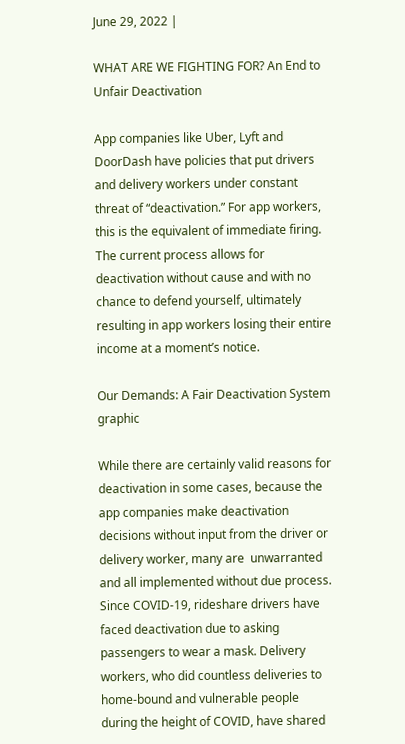June 29, 2022 |

WHAT ARE WE FIGHTING FOR? An End to Unfair Deactivation

App companies like Uber, Lyft and DoorDash have policies that put drivers and delivery workers under constant threat of “deactivation.” For app workers, this is the equivalent of immediate firing. The current process allows for deactivation without cause and with no chance to defend yourself, ultimately resulting in app workers losing their entire income at a moment’s notice.

Our Demands: A Fair Deactivation System graphic

While there are certainly valid reasons for deactivation in some cases, because the app companies make deactivation decisions without input from the driver or delivery worker, many are  unwarranted and all implemented without due process. Since COVID-19, rideshare drivers have faced deactivation due to asking passengers to wear a mask. Delivery workers, who did countless deliveries to home-bound and vulnerable people during the height of COVID, have shared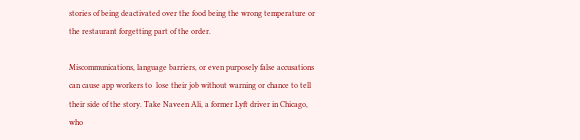stories of being deactivated over the food being the wrong temperature or the restaurant forgetting part of the order.

Miscommunications, language barriers, or even purposely false accusations can cause app workers to  lose their job without warning or chance to tell their side of the story. Take Naveen Ali, a former Lyft driver in Chicago, who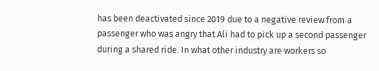has been deactivated since 2019 due to a negative review from a passenger who was angry that Ali had to pick up a second passenger during a shared ride. In what other industry are workers so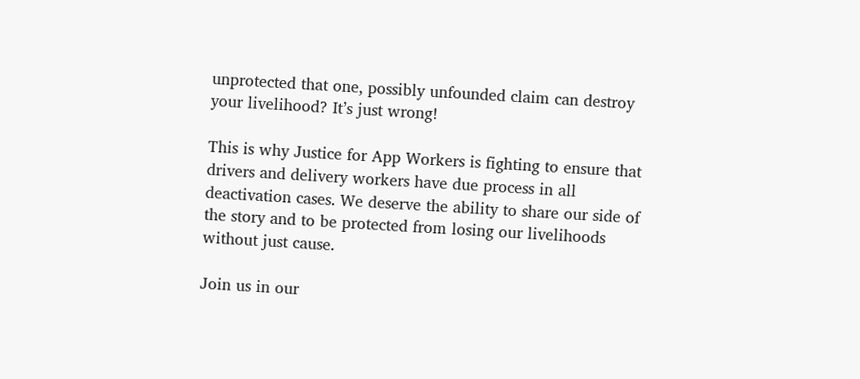unprotected that one, possibly unfounded claim can destroy your livelihood? It’s just wrong!

This is why Justice for App Workers is fighting to ensure that drivers and delivery workers have due process in all deactivation cases. We deserve the ability to share our side of the story and to be protected from losing our livelihoods without just cause.

Join us in our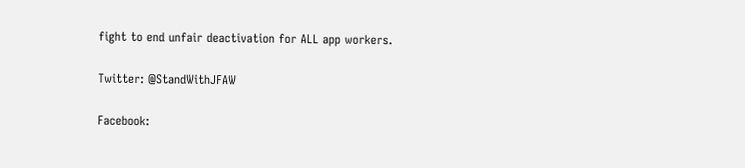fight to end unfair deactivation for ALL app workers.

Twitter: @StandWithJFAW

Facebook: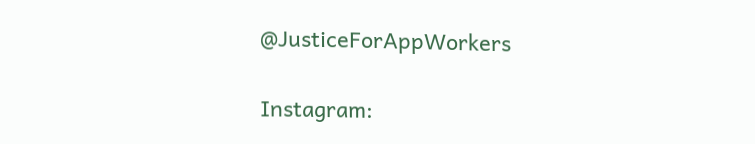@JusticeForAppWorkers

Instagram: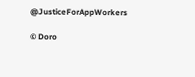@JusticeForAppWorkers

© Doro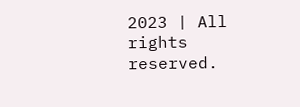2023 | All rights reserved.